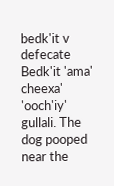bedk'it v defecate Bedk'it 'ama' cheexa' 'ooch'iy' gullali. The dog pooped near the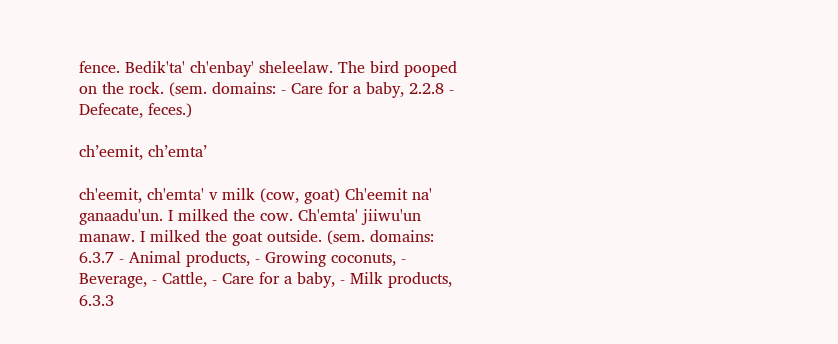fence. Bedik'ta' ch'enbay' sheleelaw. The bird pooped on the rock. (sem. domains: - Care for a baby, 2.2.8 - Defecate, feces.)

ch’eemit, ch’emta’

ch'eemit, ch'emta' v milk (cow, goat) Ch'eemit na' ganaadu'un. I milked the cow. Ch'emta' jiiwu'un manaw. I milked the goat outside. (sem. domains: 6.3.7 - Animal products, - Growing coconuts, - Beverage, - Cattle, - Care for a baby, - Milk products, 6.3.3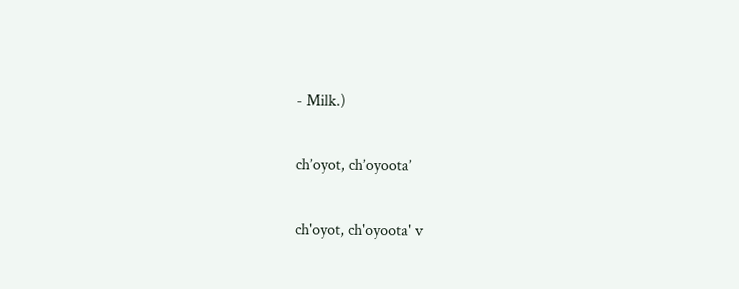- Milk.)

ch’oyot, ch’oyoota’

ch'oyot, ch'oyoota' v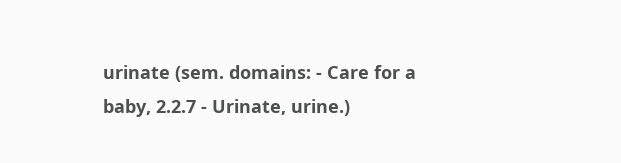urinate (sem. domains: - Care for a baby, 2.2.7 - Urinate, urine.)